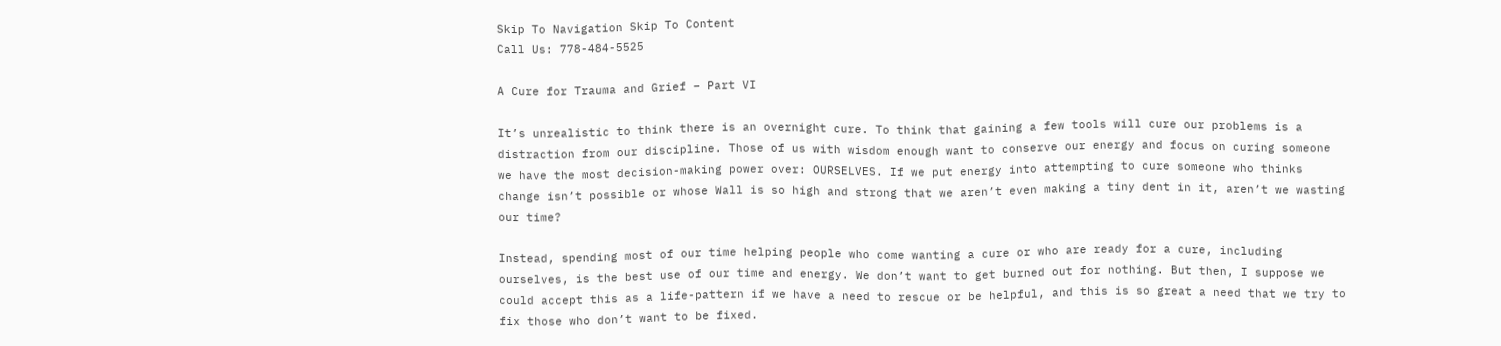Skip To Navigation Skip To Content
Call Us: 778-484-5525

A Cure for Trauma and Grief – Part VI

It’s unrealistic to think there is an overnight cure. To think that gaining a few tools will cure our problems is a distraction from our discipline. Those of us with wisdom enough want to conserve our energy and focus on curing someone we have the most decision-making power over: OURSELVES. If we put energy into attempting to cure someone who thinks change isn’t possible or whose Wall is so high and strong that we aren’t even making a tiny dent in it, aren’t we wasting our time?

Instead, spending most of our time helping people who come wanting a cure or who are ready for a cure, including ourselves, is the best use of our time and energy. We don’t want to get burned out for nothing. But then, I suppose we could accept this as a life-pattern if we have a need to rescue or be helpful, and this is so great a need that we try to fix those who don’t want to be fixed.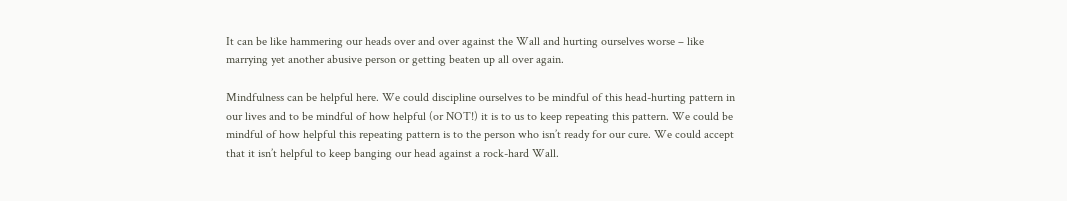It can be like hammering our heads over and over against the Wall and hurting ourselves worse – like marrying yet another abusive person or getting beaten up all over again.

Mindfulness can be helpful here. We could discipline ourselves to be mindful of this head-hurting pattern in our lives and to be mindful of how helpful (or NOT!) it is to us to keep repeating this pattern. We could be mindful of how helpful this repeating pattern is to the person who isn’t ready for our cure. We could accept that it isn’t helpful to keep banging our head against a rock-hard Wall.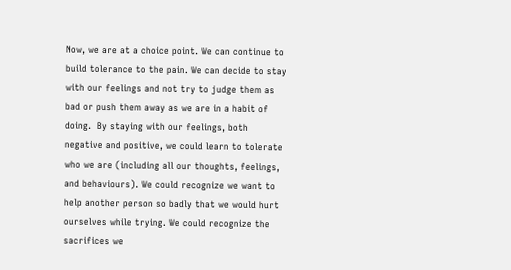Now, we are at a choice point. We can continue to build tolerance to the pain. We can decide to stay with our feelings and not try to judge them as bad or push them away as we are in a habit of doing.  By staying with our feelings, both negative and positive, we could learn to tolerate who we are (including all our thoughts, feelings, and behaviours). We could recognize we want to help another person so badly that we would hurt ourselves while trying. We could recognize the sacrifices we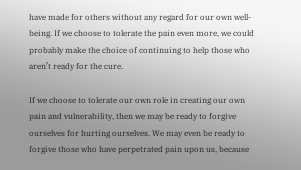have made for others without any regard for our own well-being. If we choose to tolerate the pain even more, we could probably make the choice of continuing to help those who aren’t ready for the cure.

If we choose to tolerate our own role in creating our own pain and vulnerability, then we may be ready to forgive ourselves for hurting ourselves. We may even be ready to forgive those who have perpetrated pain upon us, because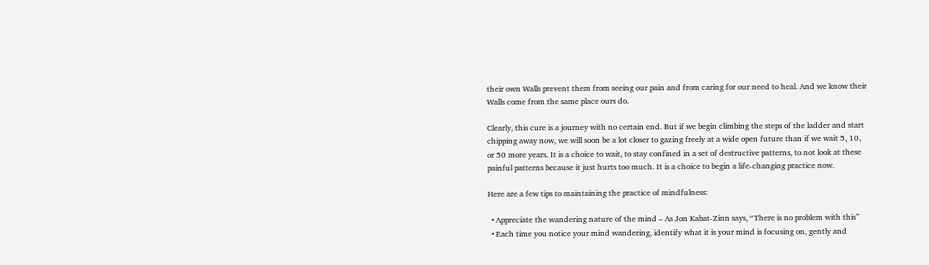their own Walls prevent them from seeing our pain and from caring for our need to heal. And we know their Walls come from the same place ours do.

Clearly, this cure is a journey with no certain end. But if we begin climbing the steps of the ladder and start chipping away now, we will soon be a lot closer to gazing freely at a wide open future than if we wait 5, 10, or 50 more years. It is a choice to wait, to stay confined in a set of destructive patterns, to not look at these painful patterns because it just hurts too much. It is a choice to begin a life-changing practice now.

Here are a few tips to maintaining the practice of mindfulness:

  • Appreciate the wandering nature of the mind – As Jon Kabat-Zinn says, “There is no problem with this”
  • Each time you notice your mind wandering, identify what it is your mind is focusing on, gently and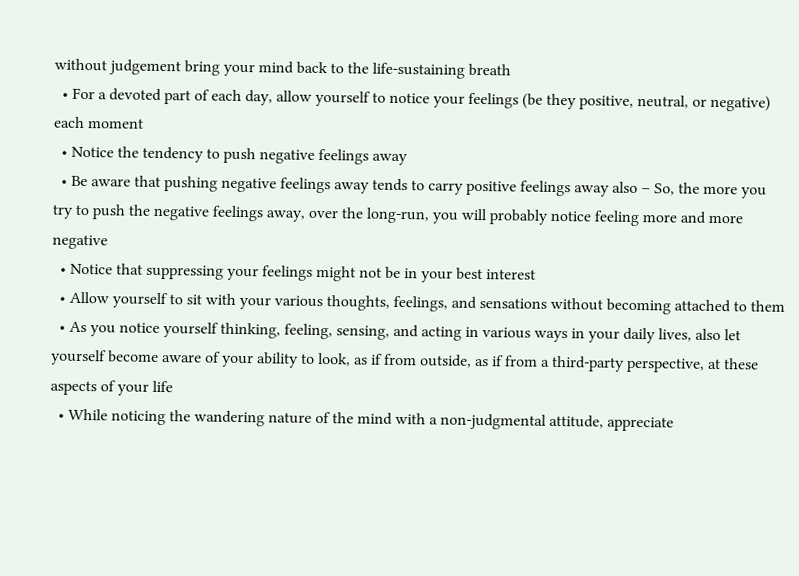without judgement bring your mind back to the life-sustaining breath
  • For a devoted part of each day, allow yourself to notice your feelings (be they positive, neutral, or negative) each moment
  • Notice the tendency to push negative feelings away
  • Be aware that pushing negative feelings away tends to carry positive feelings away also – So, the more you try to push the negative feelings away, over the long-run, you will probably notice feeling more and more negative
  • Notice that suppressing your feelings might not be in your best interest
  • Allow yourself to sit with your various thoughts, feelings, and sensations without becoming attached to them
  • As you notice yourself thinking, feeling, sensing, and acting in various ways in your daily lives, also let yourself become aware of your ability to look, as if from outside, as if from a third-party perspective, at these aspects of your life
  • While noticing the wandering nature of the mind with a non-judgmental attitude, appreciate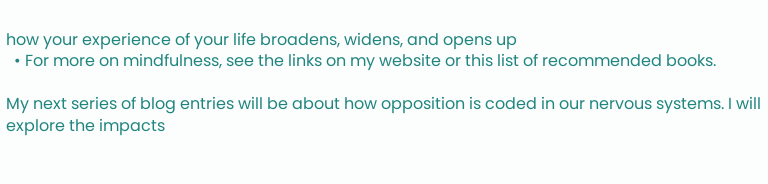how your experience of your life broadens, widens, and opens up
  • For more on mindfulness, see the links on my website or this list of recommended books.

My next series of blog entries will be about how opposition is coded in our nervous systems. I will explore the impacts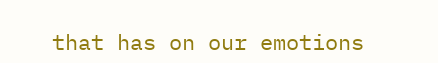that has on our emotions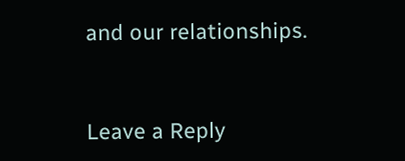and our relationships.


Leave a Reply